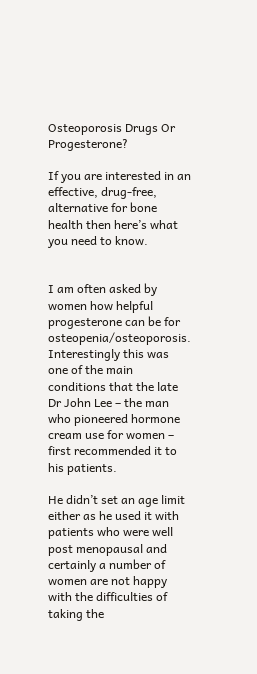Osteoporosis Drugs Or Progesterone?

If you are interested in an effective, drug-free, alternative for bone health then here’s what you need to know.


I am often asked by women how helpful progesterone can be for osteopenia/osteoporosis. Interestingly this was one of the main conditions that the late Dr John Lee – the man who pioneered hormone cream use for women – first recommended it to his patients.

He didn’t set an age limit either as he used it with patients who were well post menopausal and certainly a number of women are not happy with the difficulties of taking the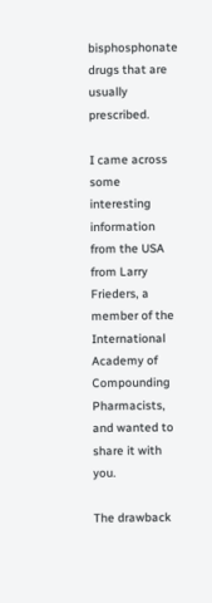bisphosphonate drugs that are usually prescribed.

I came across some interesting information from the USA from Larry Frieders, a member of the International Academy of Compounding Pharmacists, and wanted to share it with you.

The drawback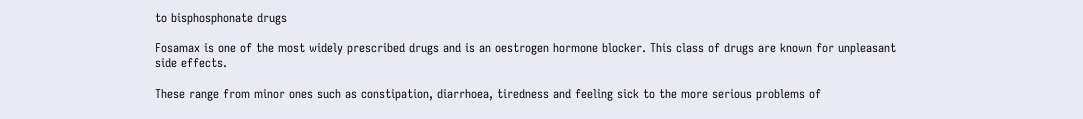to bisphosphonate drugs

Fosamax is one of the most widely prescribed drugs and is an oestrogen hormone blocker. This class of drugs are known for unpleasant side effects.

These range from minor ones such as constipation, diarrhoea, tiredness and feeling sick to the more serious problems of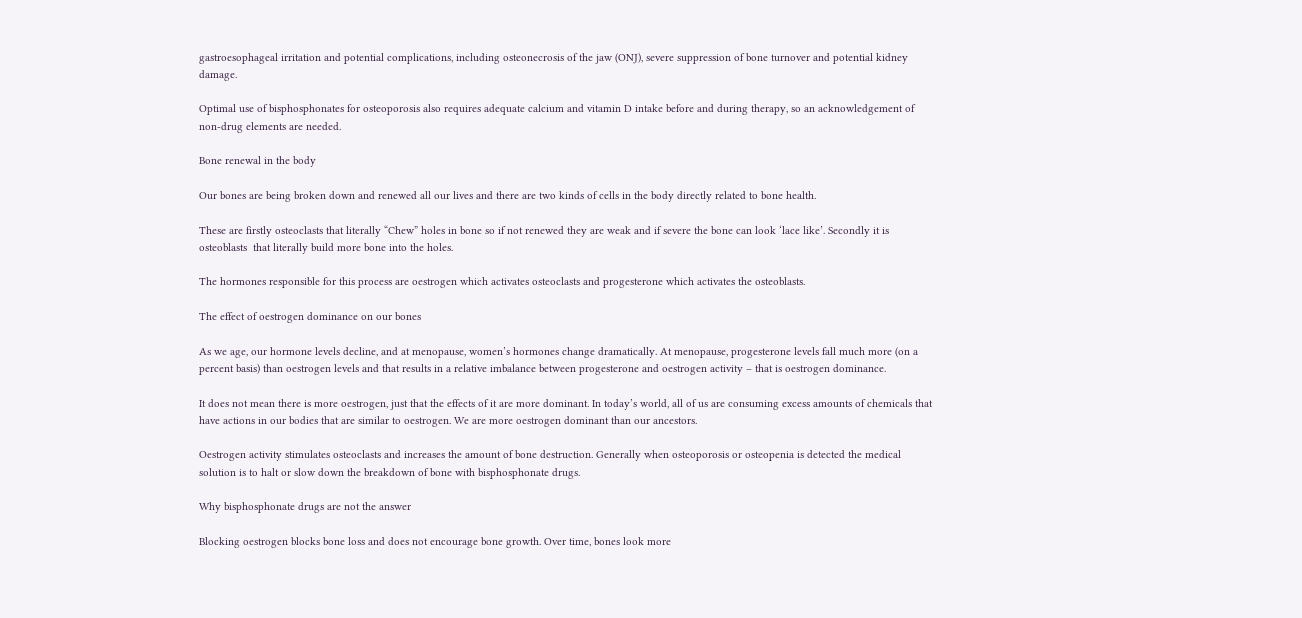gastroesophageal irritation and potential complications, including osteonecrosis of the jaw (ONJ), severe suppression of bone turnover and potential kidney damage.

Optimal use of bisphosphonates for osteoporosis also requires adequate calcium and vitamin D intake before and during therapy, so an acknowledgement of non-drug elements are needed.

Bone renewal in the body

Our bones are being broken down and renewed all our lives and there are two kinds of cells in the body directly related to bone health.

These are firstly osteoclasts that literally “Chew” holes in bone so if not renewed they are weak and if severe the bone can look ‘lace like’. Secondly it is osteoblasts  that literally build more bone into the holes.

The hormones responsible for this process are oestrogen which activates osteoclasts and progesterone which activates the osteoblasts.

The effect of oestrogen dominance on our bones

As we age, our hormone levels decline, and at menopause, women’s hormones change dramatically. At menopause, progesterone levels fall much more (on a percent basis) than oestrogen levels and that results in a relative imbalance between progesterone and oestrogen activity – that is oestrogen dominance.

It does not mean there is more oestrogen, just that the effects of it are more dominant. In today’s world, all of us are consuming excess amounts of chemicals that have actions in our bodies that are similar to oestrogen. We are more oestrogen dominant than our ancestors.

Oestrogen activity stimulates osteoclasts and increases the amount of bone destruction. Generally when osteoporosis or osteopenia is detected the medical solution is to halt or slow down the breakdown of bone with bisphosphonate drugs.

Why bisphosphonate drugs are not the answer

Blocking oestrogen blocks bone loss and does not encourage bone growth. Over time, bones look more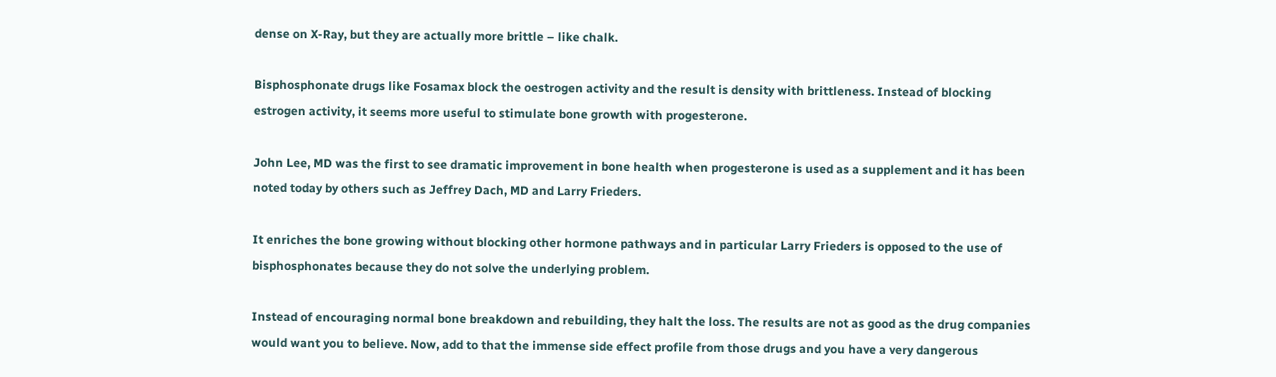dense on X-Ray, but they are actually more brittle – like chalk.

Bisphosphonate drugs like Fosamax block the oestrogen activity and the result is density with brittleness. Instead of blocking estrogen activity, it seems more useful to stimulate bone growth with progesterone.

John Lee, MD was the first to see dramatic improvement in bone health when progesterone is used as a supplement and it has been noted today by others such as Jeffrey Dach, MD and Larry Frieders.

It enriches the bone growing without blocking other hormone pathways and in particular Larry Frieders is opposed to the use of bisphosphonates because they do not solve the underlying problem.

Instead of encouraging normal bone breakdown and rebuilding, they halt the loss. The results are not as good as the drug companies would want you to believe. Now, add to that the immense side effect profile from those drugs and you have a very dangerous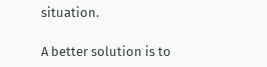situation.

A better solution is to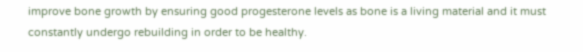improve bone growth by ensuring good progesterone levels as bone is a living material and it must constantly undergo rebuilding in order to be healthy.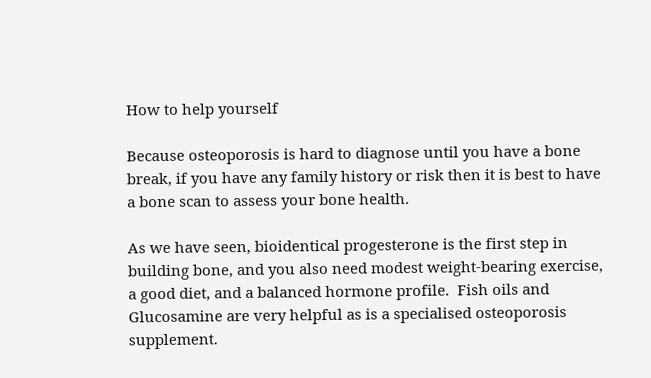How to help yourself

Because osteoporosis is hard to diagnose until you have a bone break, if you have any family history or risk then it is best to have a bone scan to assess your bone health.

As we have seen, bioidentical progesterone is the first step in building bone, and you also need modest weight-bearing exercise, a good diet, and a balanced hormone profile.  Fish oils and Glucosamine are very helpful as is a specialised osteoporosis supplement.